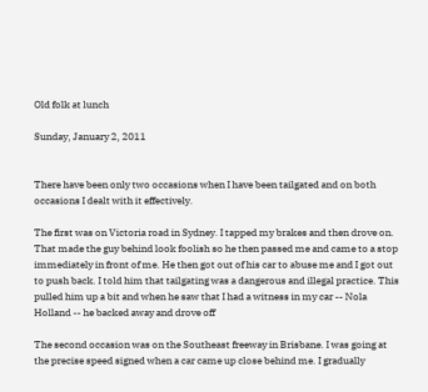Old folk at lunch

Sunday, January 2, 2011


There have been only two occasions when I have been tailgated and on both occasions I dealt with it effectively.

The first was on Victoria road in Sydney. I tapped my brakes and then drove on. That made the guy behind look foolish so he then passed me and came to a stop immediately in front of me. He then got out of his car to abuse me and I got out to push back. I told him that tailgating was a dangerous and illegal practice. This pulled him up a bit and when he saw that I had a witness in my car -- Nola Holland -- he backed away and drove off

The second occasion was on the Southeast freeway in Brisbane. I was going at the precise speed signed when a car came up close behind me. I gradually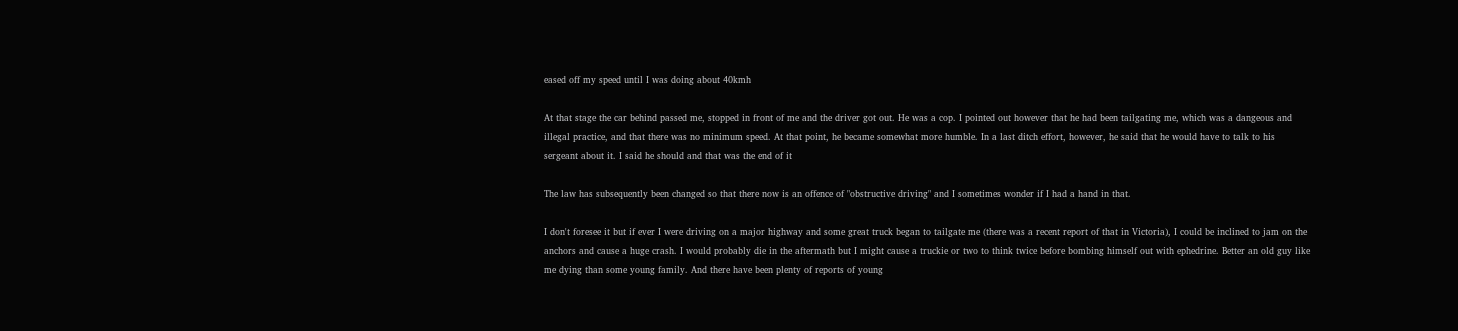eased off my speed until I was doing about 40kmh

At that stage the car behind passed me, stopped in front of me and the driver got out. He was a cop. I pointed out however that he had been tailgating me, which was a dangeous and illegal practice, and that there was no minimum speed. At that point, he became somewhat more humble. In a last ditch effort, however, he said that he would have to talk to his sergeant about it. I said he should and that was the end of it

The law has subsequently been changed so that there now is an offence of "obstructive driving" and I sometimes wonder if I had a hand in that.

I don't foresee it but if ever I were driving on a major highway and some great truck began to tailgate me (there was a recent report of that in Victoria), I could be inclined to jam on the anchors and cause a huge crash. I would probably die in the aftermath but I might cause a truckie or two to think twice before bombing himself out with ephedrine. Better an old guy like me dying than some young family. And there have been plenty of reports of young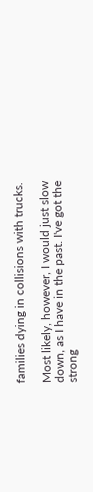families dying in collisions with trucks.

Most likely, however, I would just slow down, as I have in the past. I've got the strong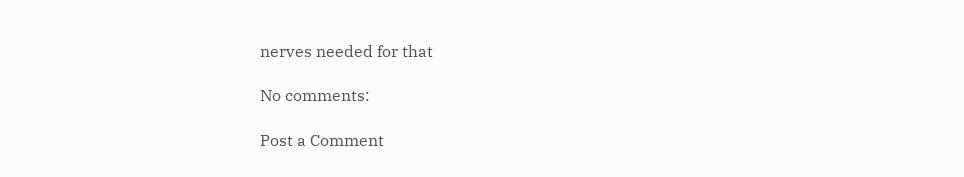nerves needed for that

No comments:

Post a Comment